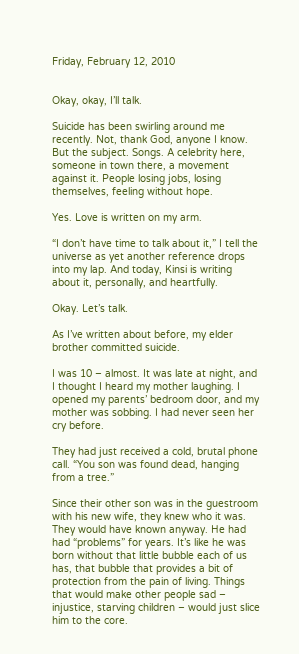Friday, February 12, 2010


Okay, okay, I’ll talk.

Suicide has been swirling around me recently. Not, thank God, anyone I know. But the subject. Songs. A celebrity here, someone in town there, a movement against it. People losing jobs, losing themselves, feeling without hope.

Yes. Love is written on my arm.

“I don’t have time to talk about it,” I tell the universe as yet another reference drops into my lap. And today, Kinsi is writing about it, personally, and heartfully.

Okay. Let’s talk.

As I’ve written about before, my elder brother committed suicide.

I was 10 – almost. It was late at night, and I thought I heard my mother laughing. I opened my parents’ bedroom door, and my mother was sobbing. I had never seen her cry before.

They had just received a cold, brutal phone call. “You son was found dead, hanging from a tree.”

Since their other son was in the guestroom with his new wife, they knew who it was. They would have known anyway. He had had “problems” for years. It’s like he was born without that little bubble each of us has, that bubble that provides a bit of protection from the pain of living. Things that would make other people sad – injustice, starving children – would just slice him to the core.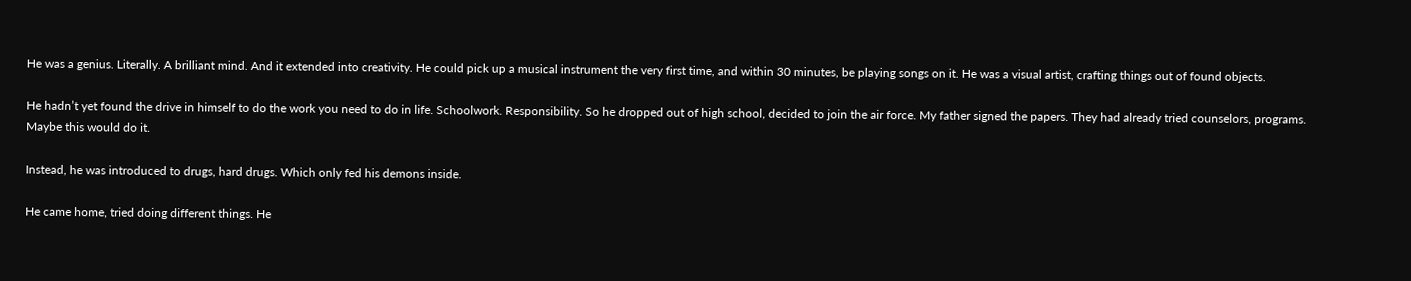He was a genius. Literally. A brilliant mind. And it extended into creativity. He could pick up a musical instrument the very first time, and within 30 minutes, be playing songs on it. He was a visual artist, crafting things out of found objects.

He hadn’t yet found the drive in himself to do the work you need to do in life. Schoolwork. Responsibility. So he dropped out of high school, decided to join the air force. My father signed the papers. They had already tried counselors, programs. Maybe this would do it.

Instead, he was introduced to drugs, hard drugs. Which only fed his demons inside.

He came home, tried doing different things. He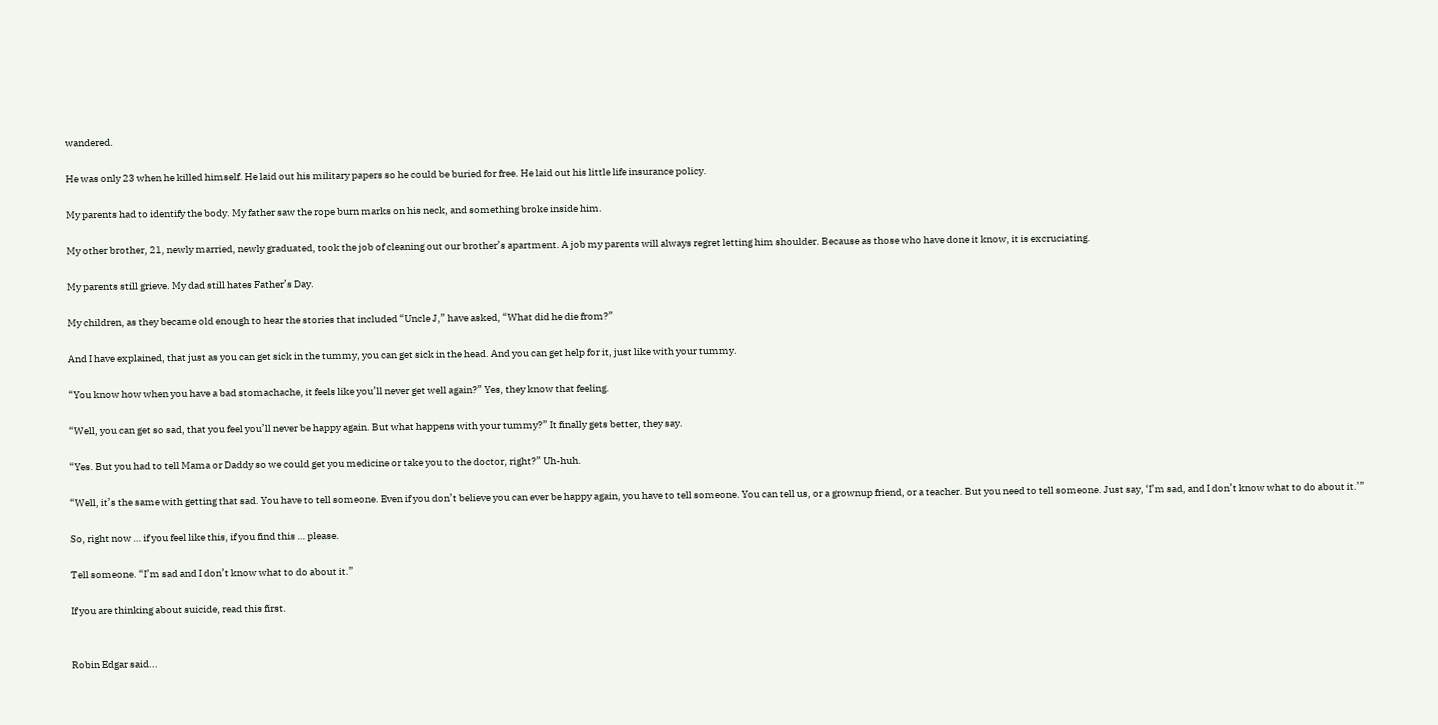wandered.

He was only 23 when he killed himself. He laid out his military papers so he could be buried for free. He laid out his little life insurance policy.

My parents had to identify the body. My father saw the rope burn marks on his neck, and something broke inside him.

My other brother, 21, newly married, newly graduated, took the job of cleaning out our brother’s apartment. A job my parents will always regret letting him shoulder. Because as those who have done it know, it is excruciating.

My parents still grieve. My dad still hates Father’s Day.

My children, as they became old enough to hear the stories that included “Uncle J,” have asked, “What did he die from?”

And I have explained, that just as you can get sick in the tummy, you can get sick in the head. And you can get help for it, just like with your tummy.

“You know how when you have a bad stomachache, it feels like you’ll never get well again?” Yes, they know that feeling.

“Well, you can get so sad, that you feel you’ll never be happy again. But what happens with your tummy?” It finally gets better, they say.

“Yes. But you had to tell Mama or Daddy so we could get you medicine or take you to the doctor, right?” Uh-huh.

“Well, it’s the same with getting that sad. You have to tell someone. Even if you don’t believe you can ever be happy again, you have to tell someone. You can tell us, or a grownup friend, or a teacher. But you need to tell someone. Just say, ‘I’m sad, and I don’t know what to do about it.’”

So, right now … if you feel like this, if you find this … please.

Tell someone. “I’m sad and I don’t know what to do about it.”

If you are thinking about suicide, read this first.


Robin Edgar said...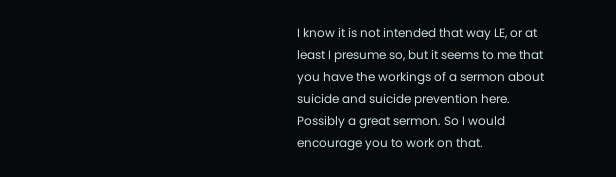I know it is not intended that way LE, or at least I presume so, but it seems to me that you have the workings of a sermon about suicide and suicide prevention here. Possibly a great sermon. So I would encourage you to work on that.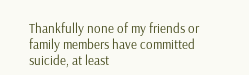Thankfully none of my friends or family members have committed suicide, at least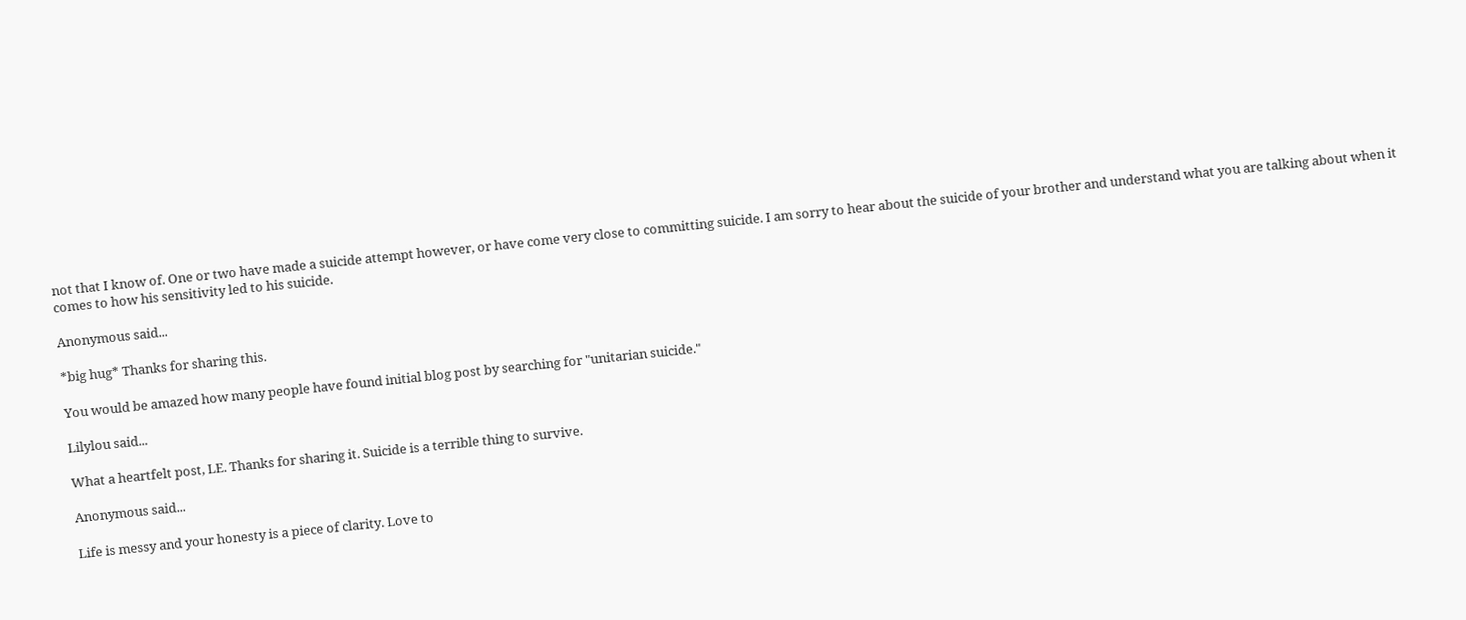not that I know of. One or two have made a suicide attempt however, or have come very close to committing suicide. I am sorry to hear about the suicide of your brother and understand what you are talking about when it comes to how his sensitivity led to his suicide.

Anonymous said...

*big hug* Thanks for sharing this.

You would be amazed how many people have found initial blog post by searching for "unitarian suicide."

Lilylou said...

What a heartfelt post, LE. Thanks for sharing it. Suicide is a terrible thing to survive.

Anonymous said...

Life is messy and your honesty is a piece of clarity. Love to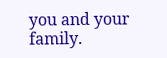you and your family.